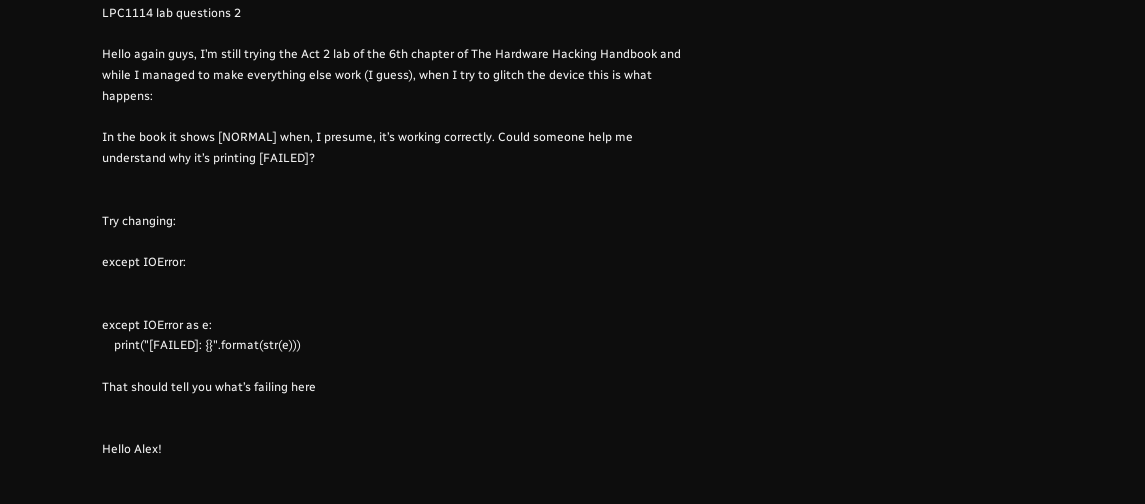LPC1114 lab questions 2

Hello again guys, I’m still trying the Act 2 lab of the 6th chapter of The Hardware Hacking Handbook and while I managed to make everything else work (I guess), when I try to glitch the device this is what happens:

In the book it shows [NORMAL] when, I presume, it’s working correctly. Could someone help me understand why it’s printing [FAILED]?


Try changing:

except IOError:


except IOError as e:
    print("[FAILED]: {}".format(str(e)))

That should tell you what’s failing here


Hello Alex!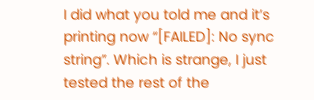I did what you told me and it’s printing now “[FAILED]: No sync string”. Which is strange, I just tested the rest of the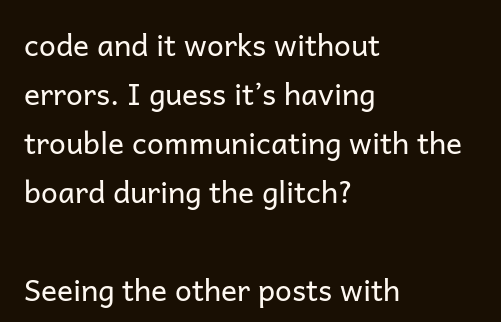code and it works without errors. I guess it’s having trouble communicating with the board during the glitch?

Seeing the other posts with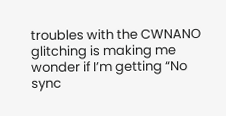troubles with the CWNANO glitching is making me wonder if I’m getting “No sync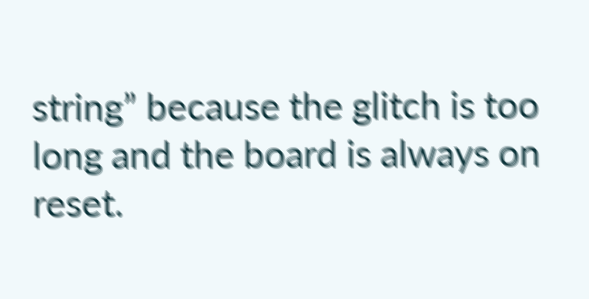string” because the glitch is too long and the board is always on reset.